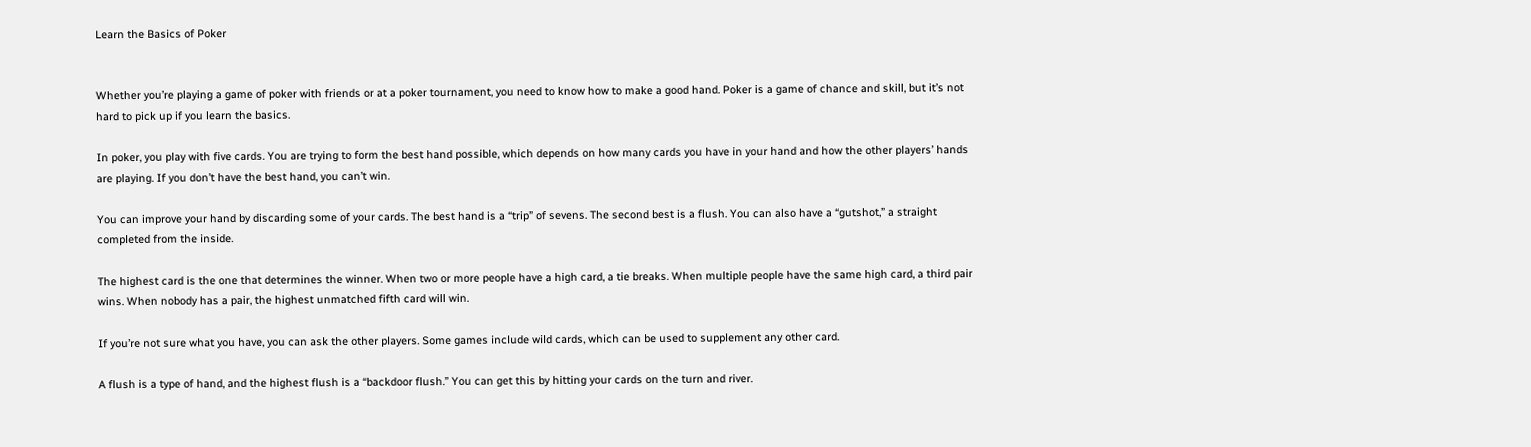Learn the Basics of Poker


Whether you’re playing a game of poker with friends or at a poker tournament, you need to know how to make a good hand. Poker is a game of chance and skill, but it’s not hard to pick up if you learn the basics.

In poker, you play with five cards. You are trying to form the best hand possible, which depends on how many cards you have in your hand and how the other players’ hands are playing. If you don’t have the best hand, you can’t win.

You can improve your hand by discarding some of your cards. The best hand is a “trip” of sevens. The second best is a flush. You can also have a “gutshot,” a straight completed from the inside.

The highest card is the one that determines the winner. When two or more people have a high card, a tie breaks. When multiple people have the same high card, a third pair wins. When nobody has a pair, the highest unmatched fifth card will win.

If you’re not sure what you have, you can ask the other players. Some games include wild cards, which can be used to supplement any other card.

A flush is a type of hand, and the highest flush is a “backdoor flush.” You can get this by hitting your cards on the turn and river.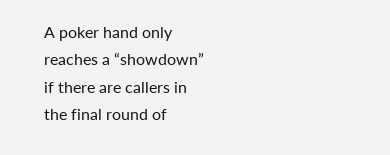A poker hand only reaches a “showdown” if there are callers in the final round of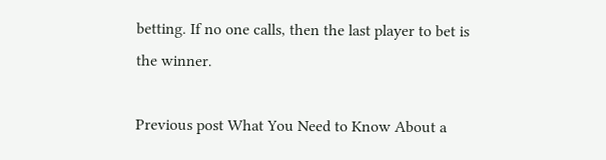betting. If no one calls, then the last player to bet is the winner.

Previous post What You Need to Know About a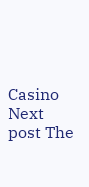Casino
Next post The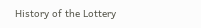History of the Lottery